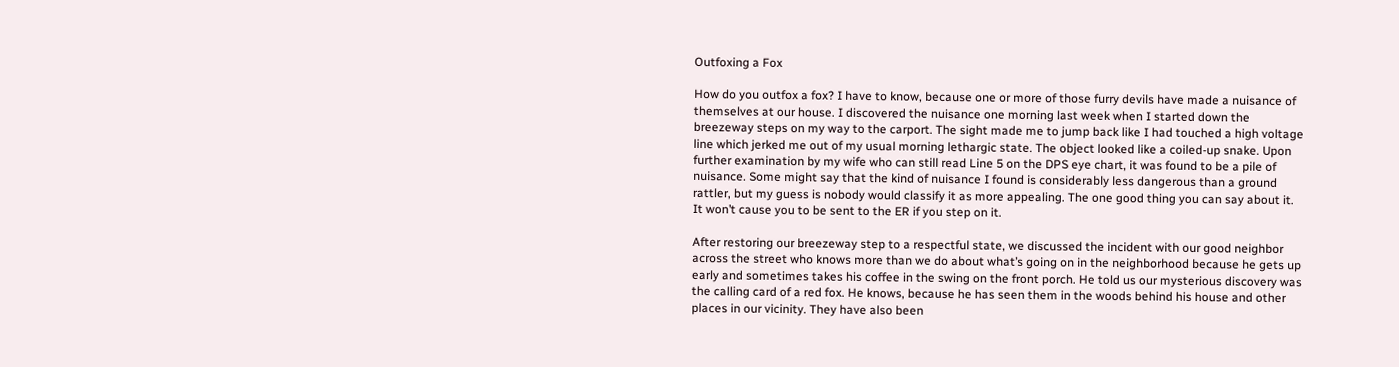Outfoxing a Fox

How do you outfox a fox? I have to know, because one or more of those furry devils have made a nuisance of themselves at our house. I discovered the nuisance one morning last week when I started down the breezeway steps on my way to the carport. The sight made me to jump back like I had touched a high voltage line which jerked me out of my usual morning lethargic state. The object looked like a coiled-up snake. Upon further examination by my wife who can still read Line 5 on the DPS eye chart, it was found to be a pile of nuisance. Some might say that the kind of nuisance I found is considerably less dangerous than a ground rattler, but my guess is nobody would classify it as more appealing. The one good thing you can say about it. It won’t cause you to be sent to the ER if you step on it.

After restoring our breezeway step to a respectful state, we discussed the incident with our good neighbor across the street who knows more than we do about what’s going on in the neighborhood because he gets up early and sometimes takes his coffee in the swing on the front porch. He told us our mysterious discovery was the calling card of a red fox. He knows, because he has seen them in the woods behind his house and other places in our vicinity. They have also been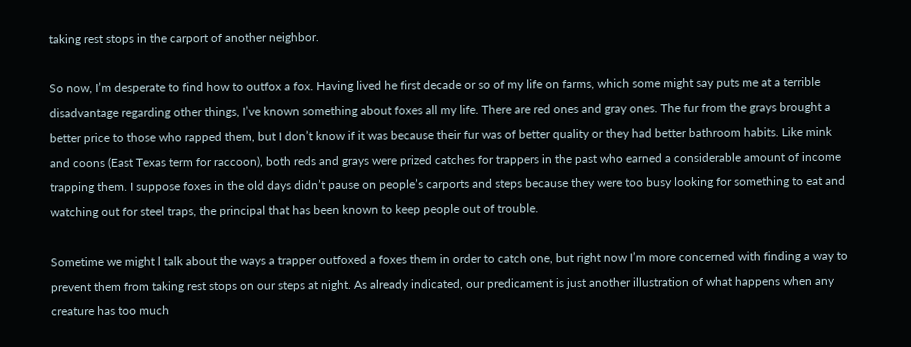taking rest stops in the carport of another neighbor.

So now, I’m desperate to find how to outfox a fox. Having lived he first decade or so of my life on farms, which some might say puts me at a terrible disadvantage regarding other things, I’ve known something about foxes all my life. There are red ones and gray ones. The fur from the grays brought a better price to those who rapped them, but I don’t know if it was because their fur was of better quality or they had better bathroom habits. Like mink and coons (East Texas term for raccoon), both reds and grays were prized catches for trappers in the past who earned a considerable amount of income trapping them. I suppose foxes in the old days didn’t pause on people’s carports and steps because they were too busy looking for something to eat and watching out for steel traps, the principal that has been known to keep people out of trouble.

Sometime we might l talk about the ways a trapper outfoxed a foxes them in order to catch one, but right now I’m more concerned with finding a way to prevent them from taking rest stops on our steps at night. As already indicated, our predicament is just another illustration of what happens when any creature has too much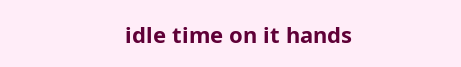idle time on it hands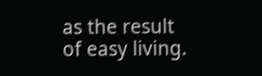as the result of easy living.